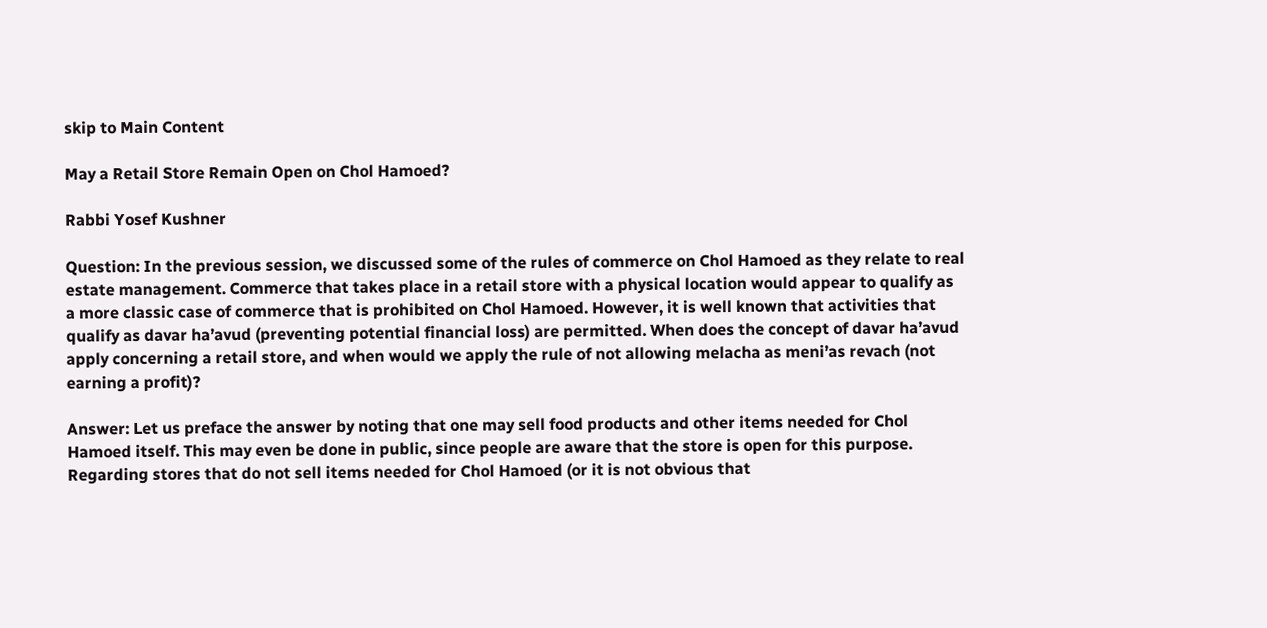skip to Main Content

May a Retail Store Remain Open on Chol Hamoed?

Rabbi Yosef Kushner

Question: In the previous session, we discussed some of the rules of commerce on Chol Hamoed as they relate to real estate management. Commerce that takes place in a retail store with a physical location would appear to qualify as a more classic case of commerce that is prohibited on Chol Hamoed. However, it is well known that activities that qualify as davar ha’avud (preventing potential financial loss) are permitted. When does the concept of davar ha’avud apply concerning a retail store, and when would we apply the rule of not allowing melacha as meni’as revach (not earning a profit)?

Answer: Let us preface the answer by noting that one may sell food products and other items needed for Chol Hamoed itself. This may even be done in public, since people are aware that the store is open for this purpose.
Regarding stores that do not sell items needed for Chol Hamoed (or it is not obvious that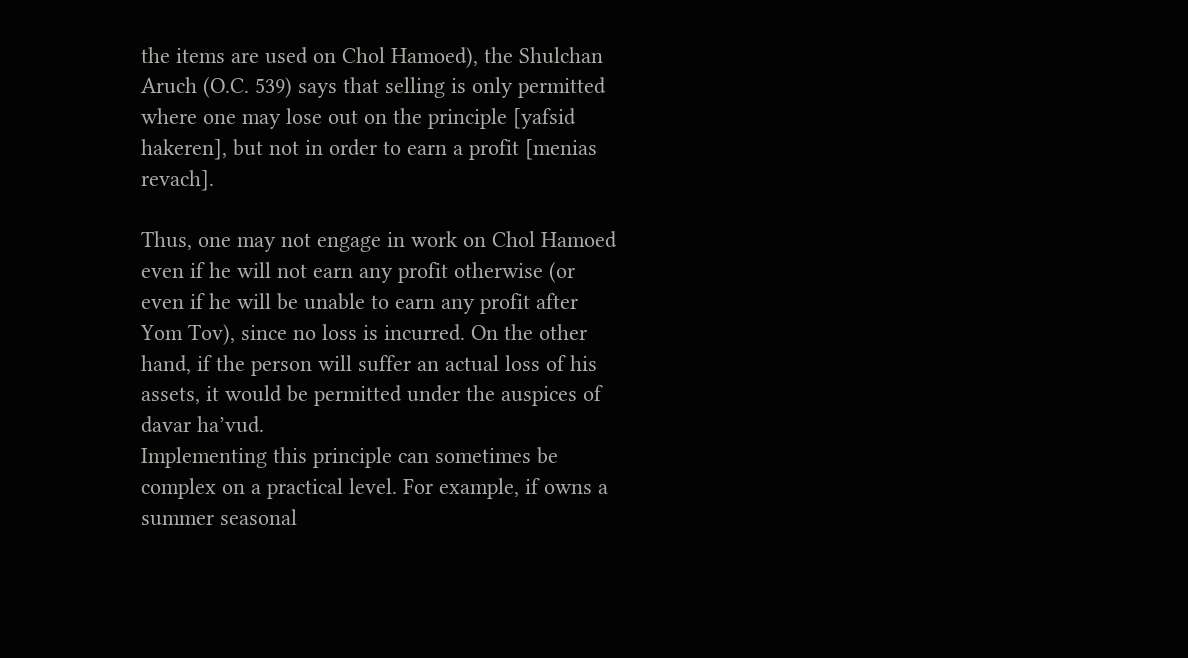the items are used on Chol Hamoed), the Shulchan Aruch (O.C. 539) says that selling is only permitted where one may lose out on the principle [yafsid hakeren], but not in order to earn a profit [menias revach].

Thus, one may not engage in work on Chol Hamoed even if he will not earn any profit otherwise (or even if he will be unable to earn any profit after Yom Tov), since no loss is incurred. On the other hand, if the person will suffer an actual loss of his assets, it would be permitted under the auspices of davar ha’vud.
Implementing this principle can sometimes be complex on a practical level. For example, if owns a summer seasonal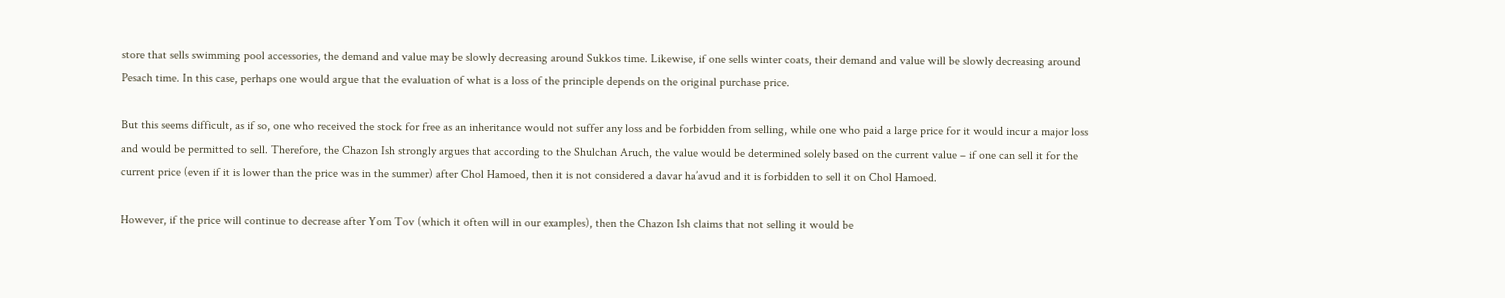store that sells swimming pool accessories, the demand and value may be slowly decreasing around Sukkos time. Likewise, if one sells winter coats, their demand and value will be slowly decreasing around Pesach time. In this case, perhaps one would argue that the evaluation of what is a loss of the principle depends on the original purchase price.

But this seems difficult, as if so, one who received the stock for free as an inheritance would not suffer any loss and be forbidden from selling, while one who paid a large price for it would incur a major loss and would be permitted to sell. Therefore, the Chazon Ish strongly argues that according to the Shulchan Aruch, the value would be determined solely based on the current value – if one can sell it for the current price (even if it is lower than the price was in the summer) after Chol Hamoed, then it is not considered a davar ha’avud and it is forbidden to sell it on Chol Hamoed.

However, if the price will continue to decrease after Yom Tov (which it often will in our examples), then the Chazon Ish claims that not selling it would be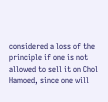considered a loss of the principle if one is not allowed to sell it on Chol Hamoed, since one will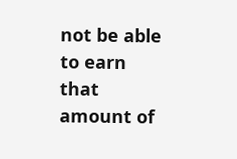not be able to earn that amount of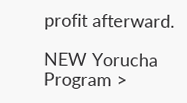profit afterward.

NEW Yorucha Program >